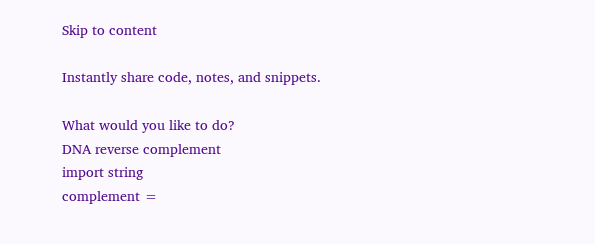Skip to content

Instantly share code, notes, and snippets.

What would you like to do?
DNA reverse complement
import string
complement =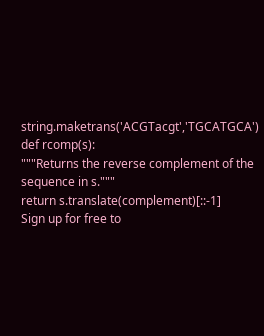string.maketrans('ACGTacgt','TGCATGCA')
def rcomp(s):
"""Returns the reverse complement of the sequence in s."""
return s.translate(complement)[::-1]
Sign up for free to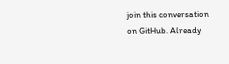join this conversation on GitHub. Already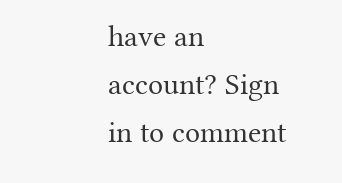have an account? Sign in to comment